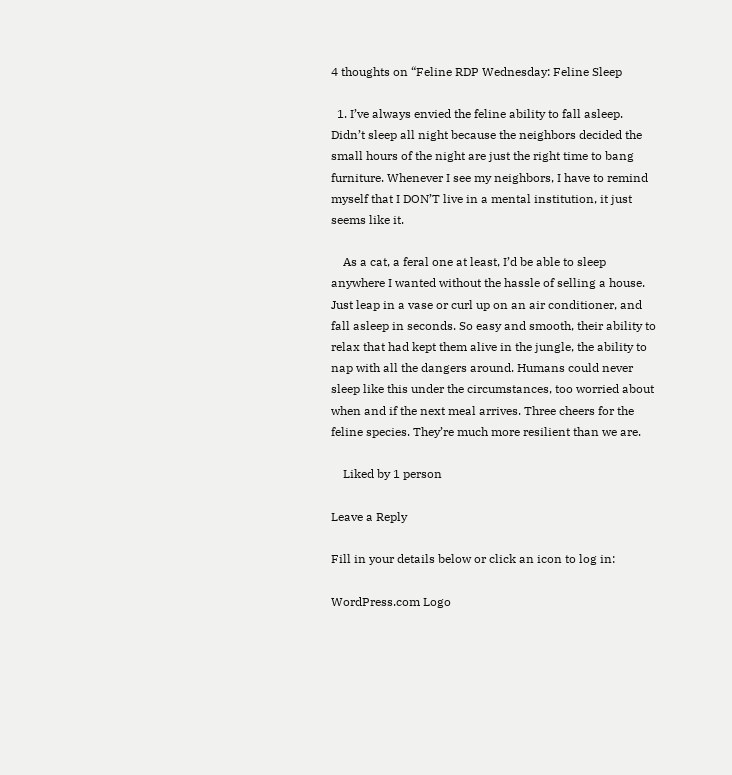4 thoughts on “Feline RDP Wednesday: Feline Sleep

  1. I’ve always envied the feline ability to fall asleep. Didn’t sleep all night because the neighbors decided the small hours of the night are just the right time to bang furniture. Whenever I see my neighbors, I have to remind myself that I DON’T live in a mental institution, it just seems like it.

    As a cat, a feral one at least, I’d be able to sleep anywhere I wanted without the hassle of selling a house. Just leap in a vase or curl up on an air conditioner, and fall asleep in seconds. So easy and smooth, their ability to relax that had kept them alive in the jungle, the ability to nap with all the dangers around. Humans could never sleep like this under the circumstances, too worried about when and if the next meal arrives. Three cheers for the feline species. They’re much more resilient than we are.

    Liked by 1 person

Leave a Reply

Fill in your details below or click an icon to log in:

WordPress.com Logo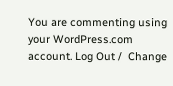You are commenting using your WordPress.com account. Log Out /  Change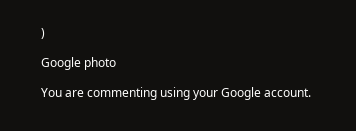)

Google photo

You are commenting using your Google account.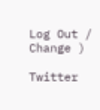Log Out /  Change )

Twitter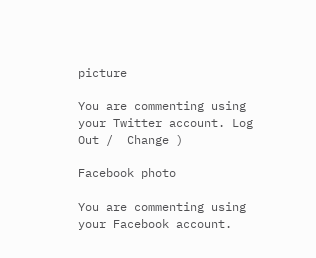picture

You are commenting using your Twitter account. Log Out /  Change )

Facebook photo

You are commenting using your Facebook account.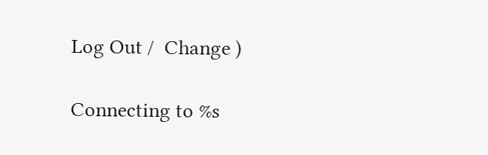Log Out /  Change )

Connecting to %s